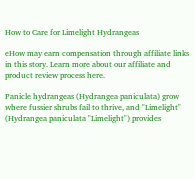How to Care for Limelight Hydrangeas

eHow may earn compensation through affiliate links in this story. Learn more about our affiliate and product review process here.

Panicle hydrangeas (Hydrangea paniculata) grow where fussier shrubs fail to thrive, and "Limelight" (Hydrangea paniculata "Limelight") provides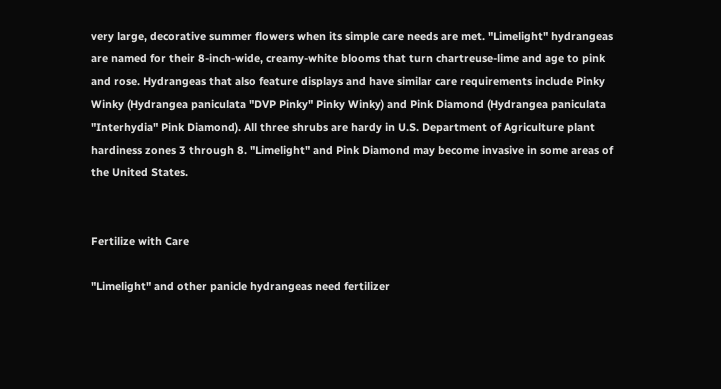very large, decorative summer flowers when its simple care needs are met. "Limelight" hydrangeas are named for their 8-inch-wide, creamy-white blooms that turn chartreuse-lime and age to pink and rose. Hydrangeas that also feature displays and have similar care requirements include Pinky Winky (Hydrangea paniculata "DVP Pinky" Pinky Winky) and Pink Diamond (Hydrangea paniculata "Interhydia" Pink Diamond). All three shrubs are hardy in U.S. Department of Agriculture plant hardiness zones 3 through 8. "Limelight" and Pink Diamond may become invasive in some areas of the United States.


Fertilize with Care

"Limelight" and other panicle hydrangeas need fertilizer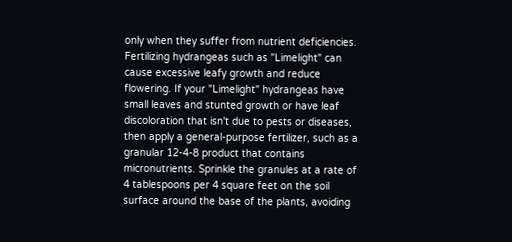only when they suffer from nutrient deficiencies. Fertilizing hydrangeas such as "Limelight" can cause excessive leafy growth and reduce flowering. If your "Limelight" hydrangeas have small leaves and stunted growth or have leaf discoloration that isn't due to pests or diseases, then apply a general-purpose fertilizer, such as a granular 12-4-8 product that contains micronutrients. Sprinkle the granules at a rate of 4 tablespoons per 4 square feet on the soil surface around the base of the plants, avoiding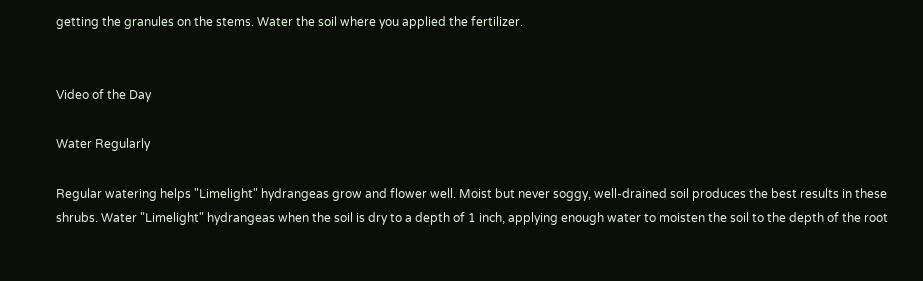getting the granules on the stems. Water the soil where you applied the fertilizer.


Video of the Day

Water Regularly

Regular watering helps "Limelight" hydrangeas grow and flower well. Moist but never soggy, well-drained soil produces the best results in these shrubs. Water "Limelight" hydrangeas when the soil is dry to a depth of 1 inch, applying enough water to moisten the soil to the depth of the root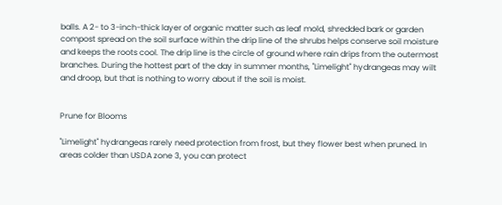balls. A 2- to 3-inch-thick layer of organic matter such as leaf mold, shredded bark or garden compost spread on the soil surface within the drip line of the shrubs helps conserve soil moisture and keeps the roots cool. The drip line is the circle of ground where rain drips from the outermost branches. During the hottest part of the day in summer months, "Limelight" hydrangeas may wilt and droop, but that is nothing to worry about if the soil is moist.


Prune for Blooms

"Limelight" hydrangeas rarely need protection from frost, but they flower best when pruned. In areas colder than USDA zone 3, you can protect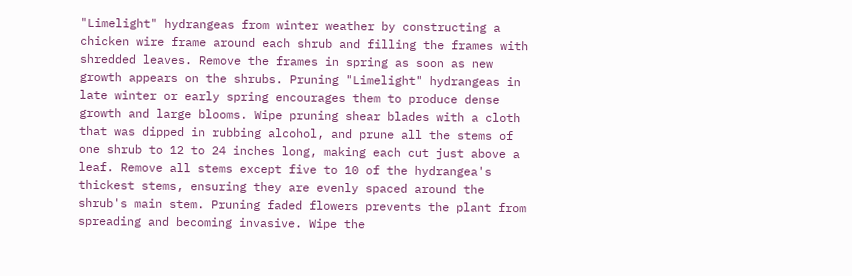"Limelight" hydrangeas from winter weather by constructing a chicken wire frame around each shrub and filling the frames with shredded leaves. Remove the frames in spring as soon as new growth appears on the shrubs. Pruning "Limelight" hydrangeas in late winter or early spring encourages them to produce dense growth and large blooms. Wipe pruning shear blades with a cloth that was dipped in rubbing alcohol, and prune all the stems of one shrub to 12 to 24 inches long, making each cut just above a leaf. Remove all stems except five to 10 of the hydrangea's thickest stems, ensuring they are evenly spaced around the shrub's main stem. Pruning faded flowers prevents the plant from spreading and becoming invasive. Wipe the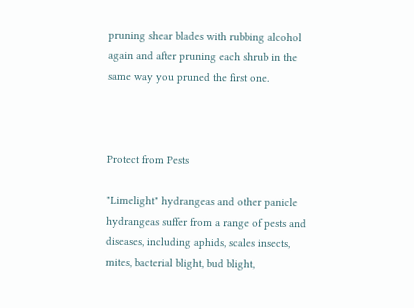pruning shear blades with rubbing alcohol again and after pruning each shrub in the same way you pruned the first one.



Protect from Pests

"Limelight" hydrangeas and other panicle hydrangeas suffer from a range of pests and diseases, including aphids, scales insects, mites, bacterial blight, bud blight,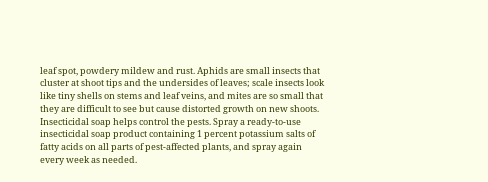leaf spot, powdery mildew and rust. Aphids are small insects that cluster at shoot tips and the undersides of leaves; scale insects look like tiny shells on stems and leaf veins, and mites are so small that they are difficult to see but cause distorted growth on new shoots. Insecticidal soap helps control the pests. Spray a ready-to-use insecticidal soap product containing 1 percent potassium salts of fatty acids on all parts of pest-affected plants, and spray again every week as needed.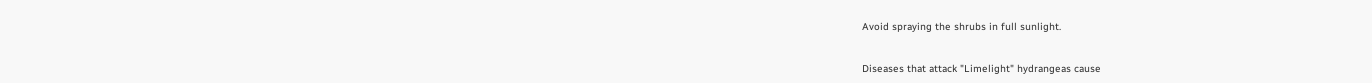Avoid spraying the shrubs in full sunlight.


Diseases that attack "Limelight" hydrangeas cause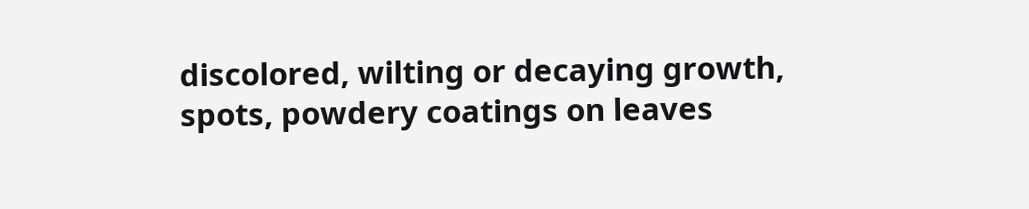discolored, wilting or decaying growth, spots, powdery coatings on leaves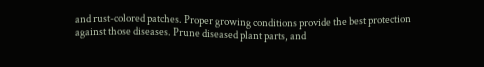and rust-colored patches. Proper growing conditions provide the best protection against those diseases. Prune diseased plant parts, and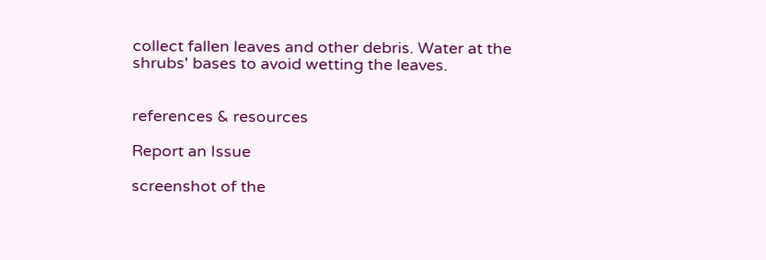collect fallen leaves and other debris. Water at the shrubs' bases to avoid wetting the leaves.


references & resources

Report an Issue

screenshot of the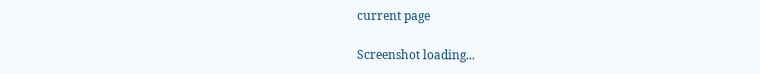current page

Screenshot loading...